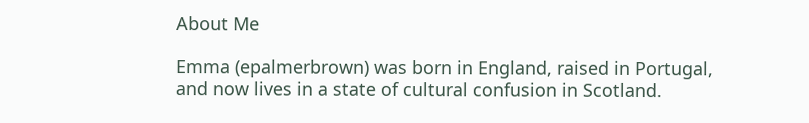About Me

Emma (epalmerbrown) was born in England, raised in Portugal, and now lives in a state of cultural confusion in Scotland.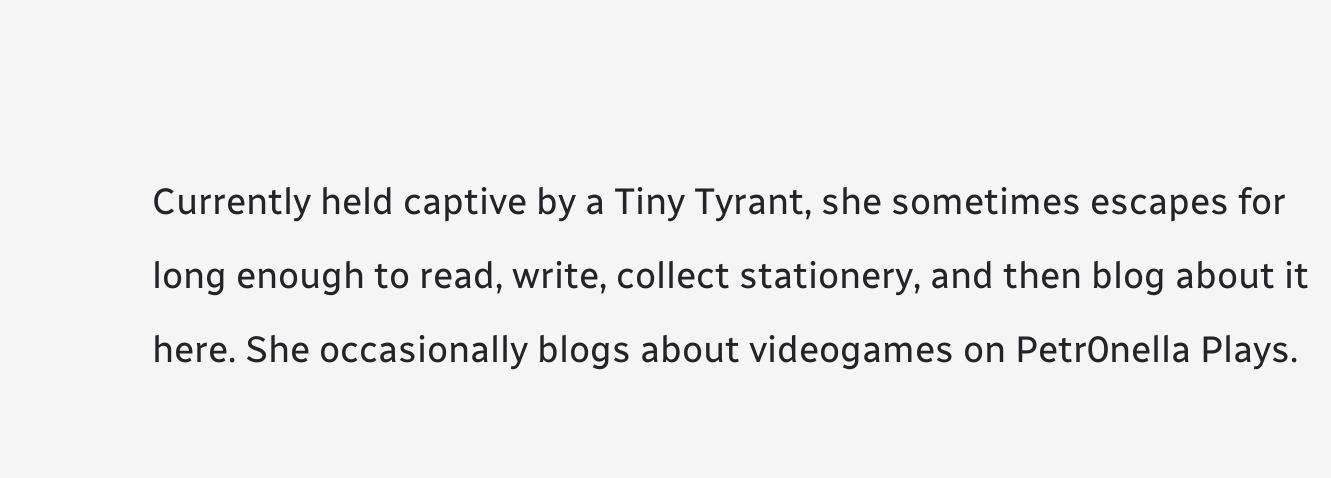Currently held captive by a Tiny Tyrant, she sometimes escapes for long enough to read, write, collect stationery, and then blog about it here. She occasionally blogs about videogames on Petr0nella Plays.